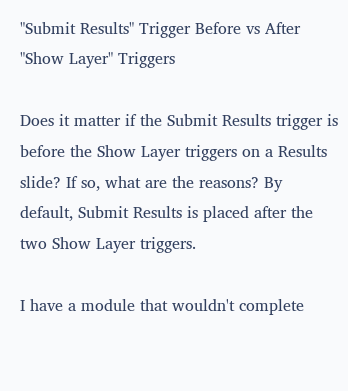"Submit Results" Trigger Before vs After "Show Layer" Triggers

Does it matter if the Submit Results trigger is before the Show Layer triggers on a Results slide? If so, what are the reasons? By default, Submit Results is placed after the two Show Layer triggers.

I have a module that wouldn't complete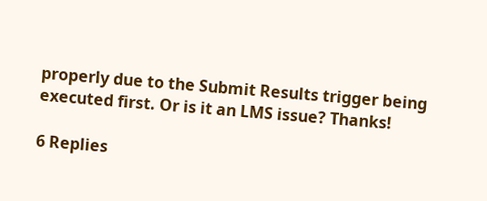properly due to the Submit Results trigger being executed first. Or is it an LMS issue? Thanks!

6 Replies